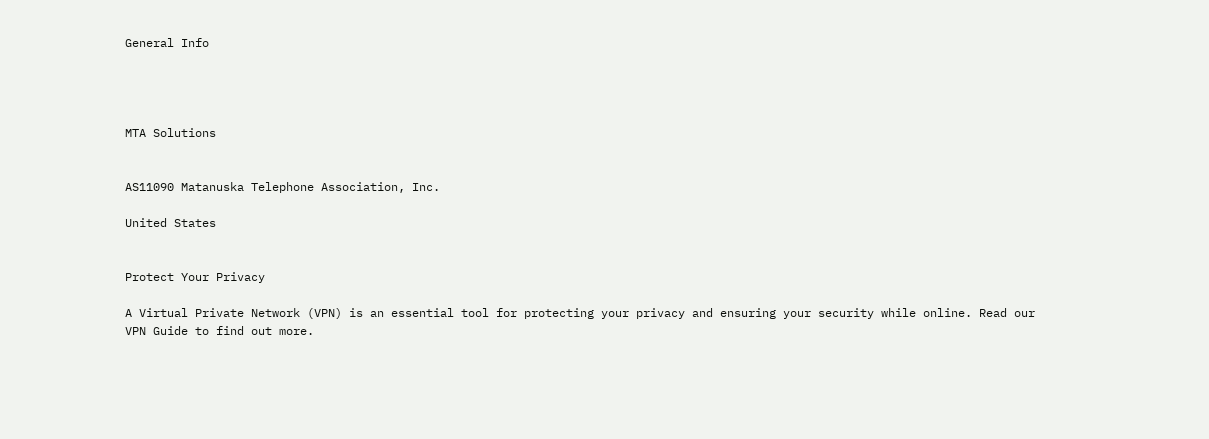General Info




MTA Solutions


AS11090 Matanuska Telephone Association, Inc.

United States


Protect Your Privacy

A Virtual Private Network (VPN) is an essential tool for protecting your privacy and ensuring your security while online. Read our VPN Guide to find out more.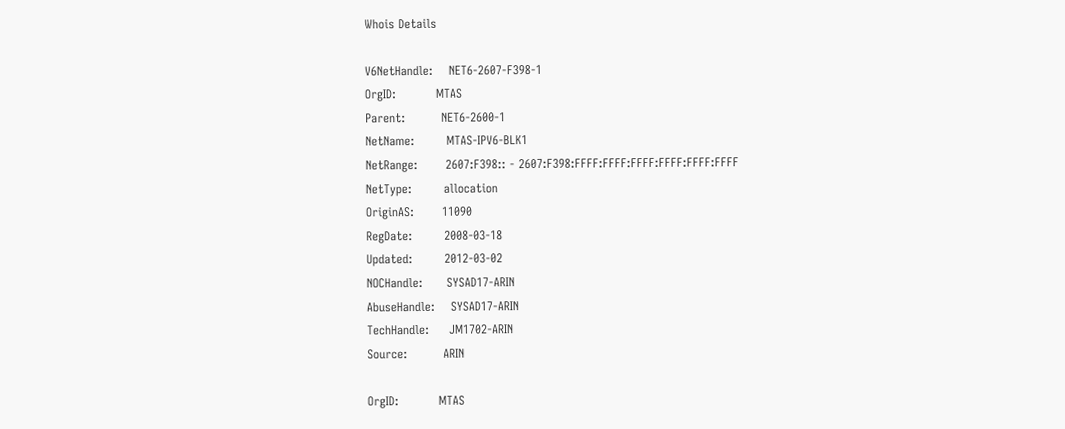Whois Details

V6NetHandle:    NET6-2607-F398-1
OrgID:          MTAS
Parent:         NET6-2600-1
NetName:        MTAS-IPV6-BLK1
NetRange:       2607:F398:: - 2607:F398:FFFF:FFFF:FFFF:FFFF:FFFF:FFFF
NetType:        allocation
OriginAS:       11090
RegDate:        2008-03-18
Updated:        2012-03-02
NOCHandle:      SYSAD17-ARIN
AbuseHandle:    SYSAD17-ARIN
TechHandle:     JM1702-ARIN
Source:         ARIN

OrgID:          MTAS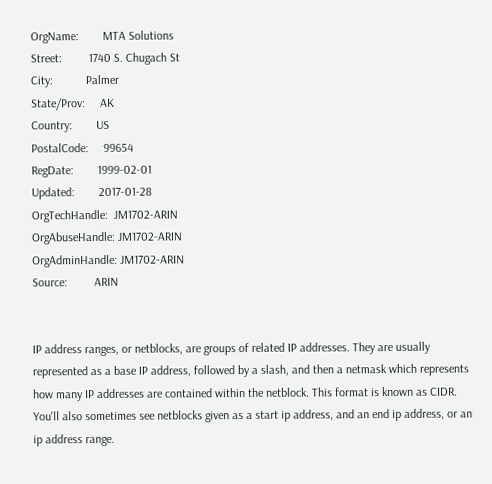OrgName:        MTA Solutions
Street:         1740 S. Chugach St
City:           Palmer
State/Prov:     AK
Country:        US
PostalCode:     99654
RegDate:        1999-02-01
Updated:        2017-01-28
OrgTechHandle:  JM1702-ARIN
OrgAbuseHandle: JM1702-ARIN
OrgAdminHandle: JM1702-ARIN
Source:         ARIN


IP address ranges, or netblocks, are groups of related IP addresses. They are usually represented as a base IP address, followed by a slash, and then a netmask which represents how many IP addresses are contained within the netblock. This format is known as CIDR. You'll also sometimes see netblocks given as a start ip address, and an end ip address, or an ip address range.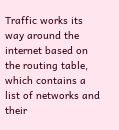Traffic works its way around the internet based on the routing table, which contains a list of networks and their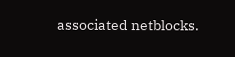associated netblocks.